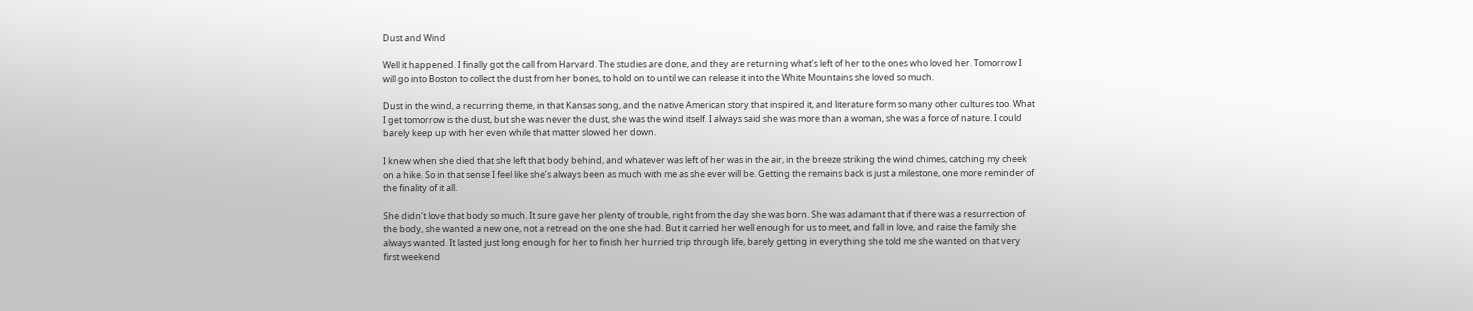Dust and Wind

Well it happened. I finally got the call from Harvard. The studies are done, and they are returning what’s left of her to the ones who loved her. Tomorrow I will go into Boston to collect the dust from her bones, to hold on to until we can release it into the White Mountains she loved so much.

Dust in the wind, a recurring theme, in that Kansas song, and the native American story that inspired it, and literature form so many other cultures too. What I get tomorrow is the dust, but she was never the dust, she was the wind itself. I always said she was more than a woman, she was a force of nature. I could barely keep up with her even while that matter slowed her down.

I knew when she died that she left that body behind, and whatever was left of her was in the air, in the breeze striking the wind chimes, catching my cheek on a hike. So in that sense I feel like she’s always been as much with me as she ever will be. Getting the remains back is just a milestone, one more reminder of the finality of it all.

She didn’t love that body so much. It sure gave her plenty of trouble, right from the day she was born. She was adamant that if there was a resurrection of the body, she wanted a new one, not a retread on the one she had. But it carried her well enough for us to meet, and fall in love, and raise the family she always wanted. It lasted just long enough for her to finish her hurried trip through life, barely getting in everything she told me she wanted on that very first weekend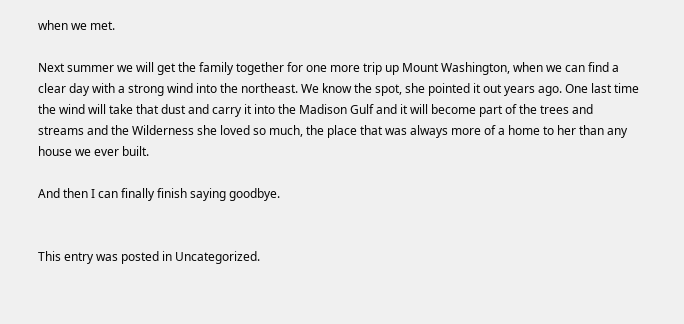when we met.

Next summer we will get the family together for one more trip up Mount Washington, when we can find a clear day with a strong wind into the northeast. We know the spot, she pointed it out years ago. One last time the wind will take that dust and carry it into the Madison Gulf and it will become part of the trees and streams and the Wilderness she loved so much, the place that was always more of a home to her than any house we ever built.

And then I can finally finish saying goodbye.


This entry was posted in Uncategorized.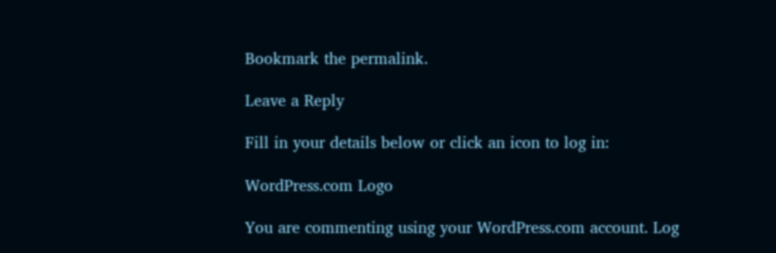Bookmark the permalink.

Leave a Reply

Fill in your details below or click an icon to log in:

WordPress.com Logo

You are commenting using your WordPress.com account. Log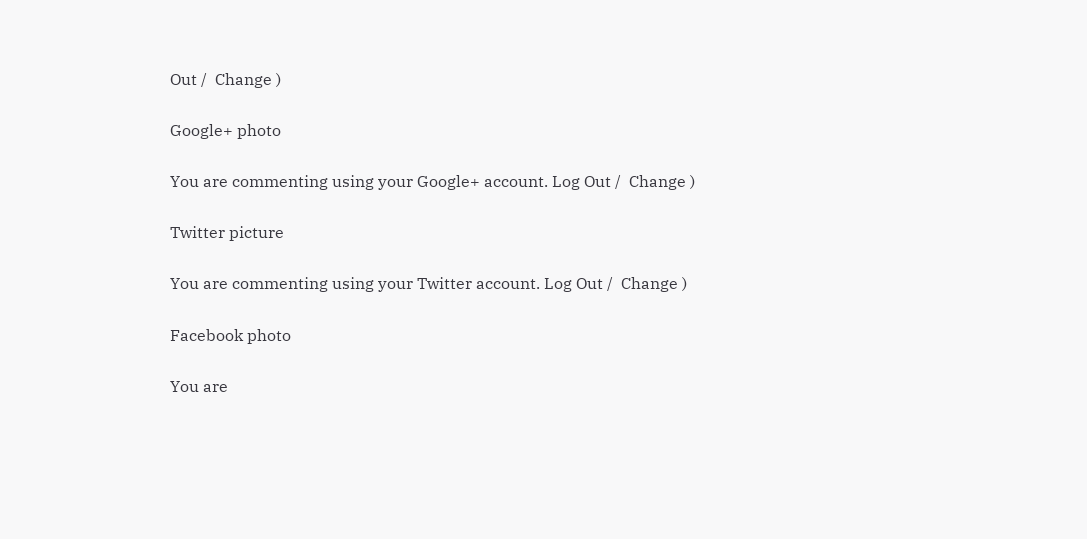Out /  Change )

Google+ photo

You are commenting using your Google+ account. Log Out /  Change )

Twitter picture

You are commenting using your Twitter account. Log Out /  Change )

Facebook photo

You are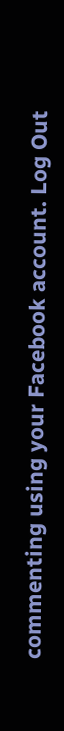commenting using your Facebook account. Log Out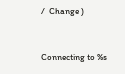/  Change )


Connecting to %s